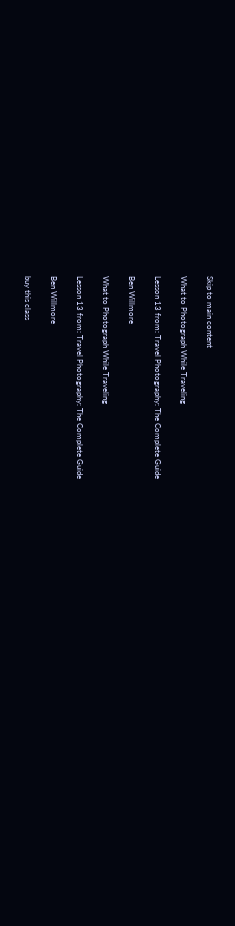Skip to main content

What to Photograph While Traveling

Lesson 13 from: Travel Photography: The Complete Guide

Ben Willmore

What to Photograph While Traveling

Lesson 13 from: Travel Photography: The Complete Guide

Ben Willmore

buy this class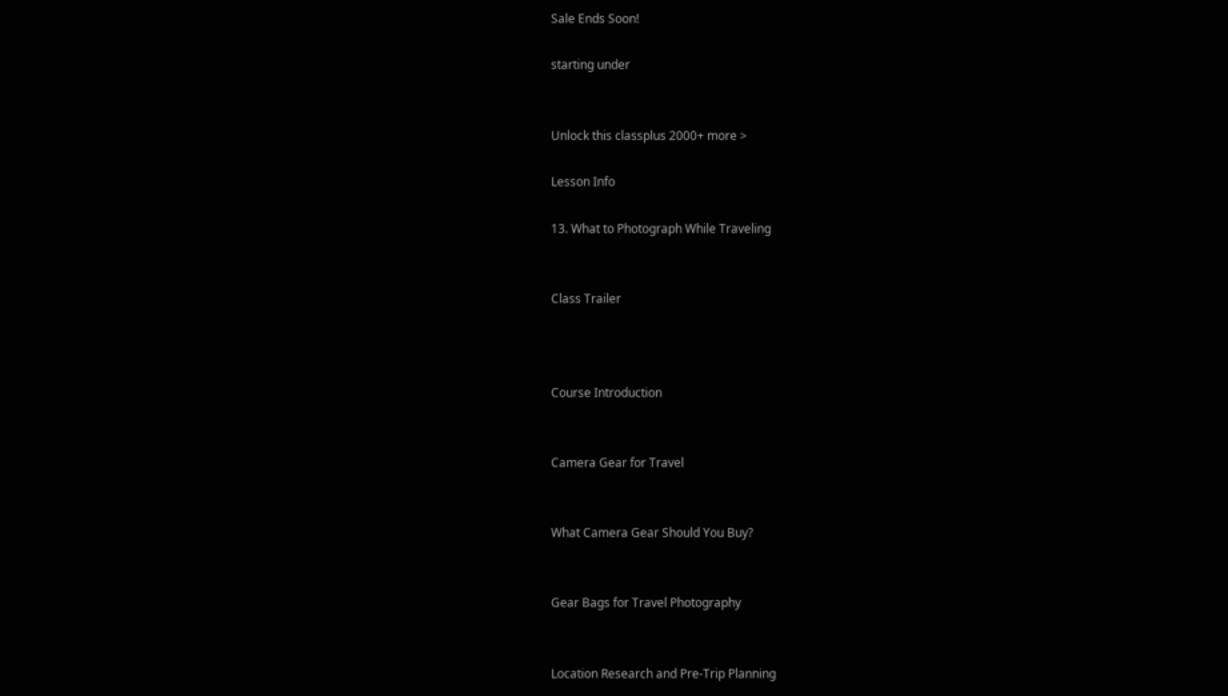Sale Ends Soon!

starting under


Unlock this classplus 2000+ more >

Lesson Info

13. What to Photograph While Traveling


Class Trailer



Course Introduction


Camera Gear for Travel


What Camera Gear Should You Buy?


Gear Bags for Travel Photography


Location Research and Pre-Trip Planning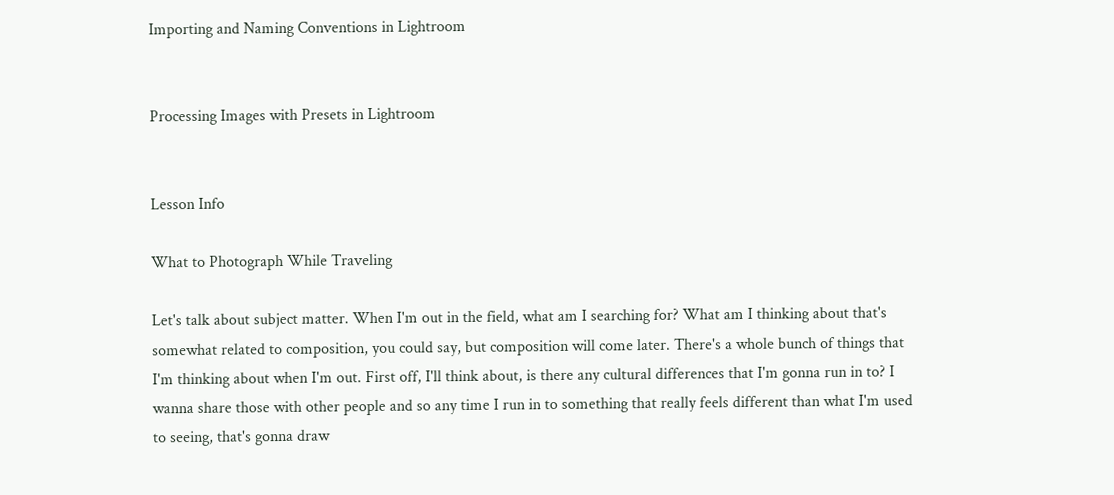Importing and Naming Conventions in Lightroom


Processing Images with Presets in Lightroom


Lesson Info

What to Photograph While Traveling

Let's talk about subject matter. When I'm out in the field, what am I searching for? What am I thinking about that's somewhat related to composition, you could say, but composition will come later. There's a whole bunch of things that I'm thinking about when I'm out. First off, I'll think about, is there any cultural differences that I'm gonna run in to? I wanna share those with other people and so any time I run in to something that really feels different than what I'm used to seeing, that's gonna draw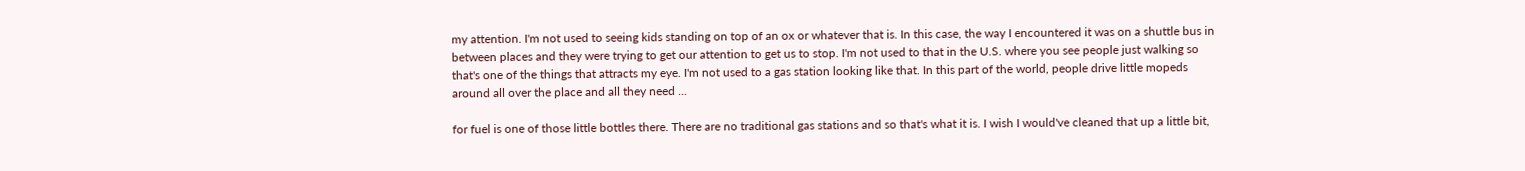my attention. I'm not used to seeing kids standing on top of an ox or whatever that is. In this case, the way I encountered it was on a shuttle bus in between places and they were trying to get our attention to get us to stop. I'm not used to that in the U.S. where you see people just walking so that's one of the things that attracts my eye. I'm not used to a gas station looking like that. In this part of the world, people drive little mopeds around all over the place and all they need ...

for fuel is one of those little bottles there. There are no traditional gas stations and so that's what it is. I wish I would've cleaned that up a little bit,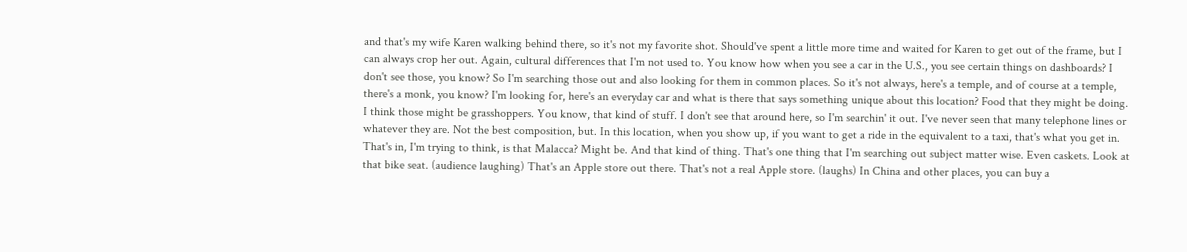and that's my wife Karen walking behind there, so it's not my favorite shot. Should've spent a little more time and waited for Karen to get out of the frame, but I can always crop her out. Again, cultural differences that I'm not used to. You know how when you see a car in the U.S., you see certain things on dashboards? I don't see those, you know? So I'm searching those out and also looking for them in common places. So it's not always, here's a temple, and of course at a temple, there's a monk, you know? I'm looking for, here's an everyday car and what is there that says something unique about this location? Food that they might be doing. I think those might be grasshoppers. You know, that kind of stuff. I don't see that around here, so I'm searchin' it out. I've never seen that many telephone lines or whatever they are. Not the best composition, but. In this location, when you show up, if you want to get a ride in the equivalent to a taxi, that's what you get in. That's in, I'm trying to think, is that Malacca? Might be. And that kind of thing. That's one thing that I'm searching out subject matter wise. Even caskets. Look at that bike seat. (audience laughing) That's an Apple store out there. That's not a real Apple store. (laughs) In China and other places, you can buy a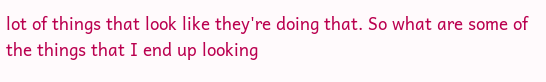lot of things that look like they're doing that. So what are some of the things that I end up looking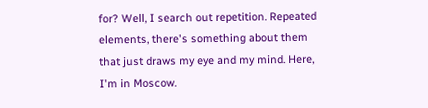for? Well, I search out repetition. Repeated elements, there's something about them that just draws my eye and my mind. Here, I'm in Moscow.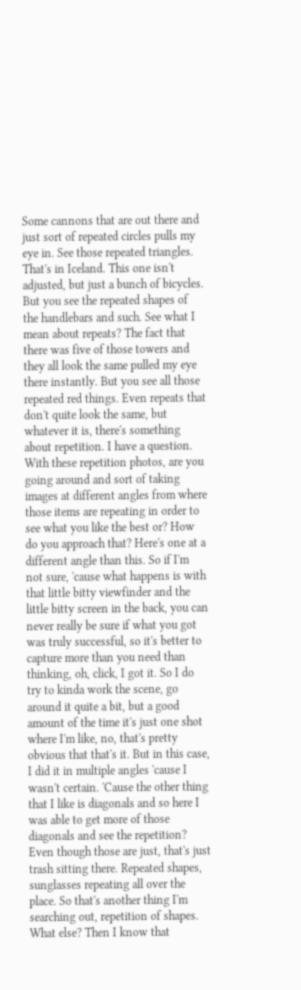Some cannons that are out there and just sort of repeated circles pulls my eye in. See those repeated triangles. That's in Iceland. This one isn't adjusted, but just a bunch of bicycles. But you see the repeated shapes of the handlebars and such. See what I mean about repeats? The fact that there was five of those towers and they all look the same pulled my eye there instantly. But you see all those repeated red things. Even repeats that don't quite look the same, but whatever it is, there's something about repetition. I have a question. With these repetition photos, are you going around and sort of taking images at different angles from where those items are repeating in order to see what you like the best or? How do you approach that? Here's one at a different angle than this. So if I'm not sure, 'cause what happens is with that little bitty viewfinder and the little bitty screen in the back, you can never really be sure if what you got was truly successful, so it's better to capture more than you need than thinking, oh, click, I got it. So I do try to kinda work the scene, go around it quite a bit, but a good amount of the time it's just one shot where I'm like, no, that's pretty obvious that that's it. But in this case, I did it in multiple angles 'cause I wasn't certain. 'Cause the other thing that I like is diagonals and so here I was able to get more of those diagonals and see the repetition? Even though those are just, that's just trash sitting there. Repeated shapes, sunglasses repeating all over the place. So that's another thing I'm searching out, repetition of shapes. What else? Then I know that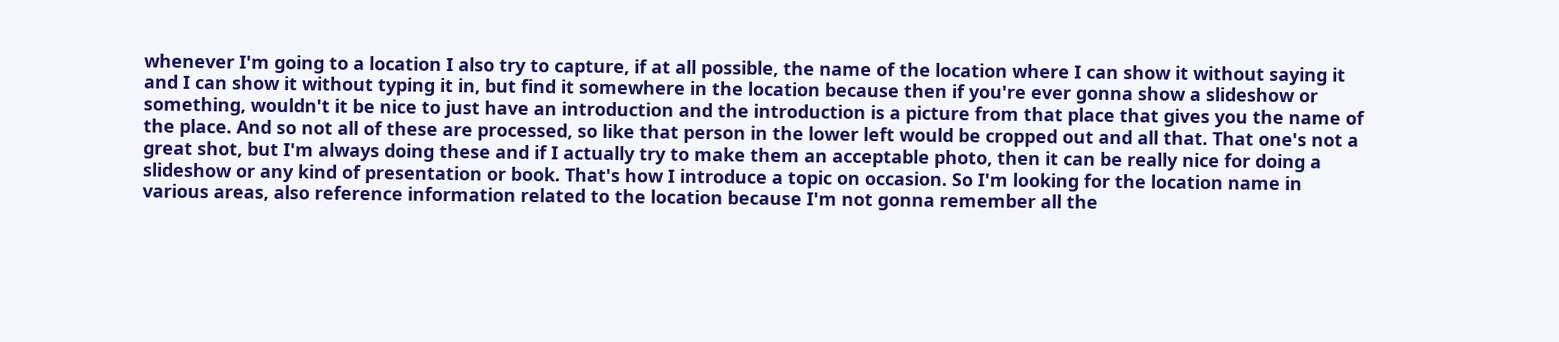whenever I'm going to a location I also try to capture, if at all possible, the name of the location where I can show it without saying it and I can show it without typing it in, but find it somewhere in the location because then if you're ever gonna show a slideshow or something, wouldn't it be nice to just have an introduction and the introduction is a picture from that place that gives you the name of the place. And so not all of these are processed, so like that person in the lower left would be cropped out and all that. That one's not a great shot, but I'm always doing these and if I actually try to make them an acceptable photo, then it can be really nice for doing a slideshow or any kind of presentation or book. That's how I introduce a topic on occasion. So I'm looking for the location name in various areas, also reference information related to the location because I'm not gonna remember all the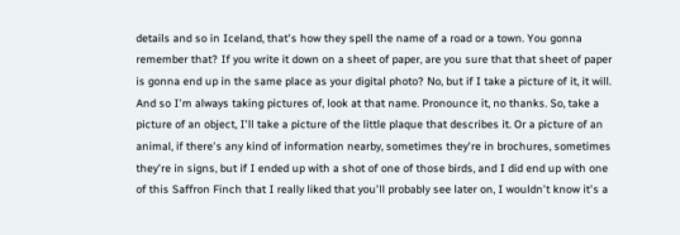details and so in Iceland, that's how they spell the name of a road or a town. You gonna remember that? If you write it down on a sheet of paper, are you sure that that sheet of paper is gonna end up in the same place as your digital photo? No, but if I take a picture of it, it will. And so I'm always taking pictures of, look at that name. Pronounce it, no thanks. So, take a picture of an object, I'll take a picture of the little plaque that describes it. Or a picture of an animal, if there's any kind of information nearby, sometimes they're in brochures, sometimes they're in signs, but if I ended up with a shot of one of those birds, and I did end up with one of this Saffron Finch that I really liked that you'll probably see later on, I wouldn't know it's a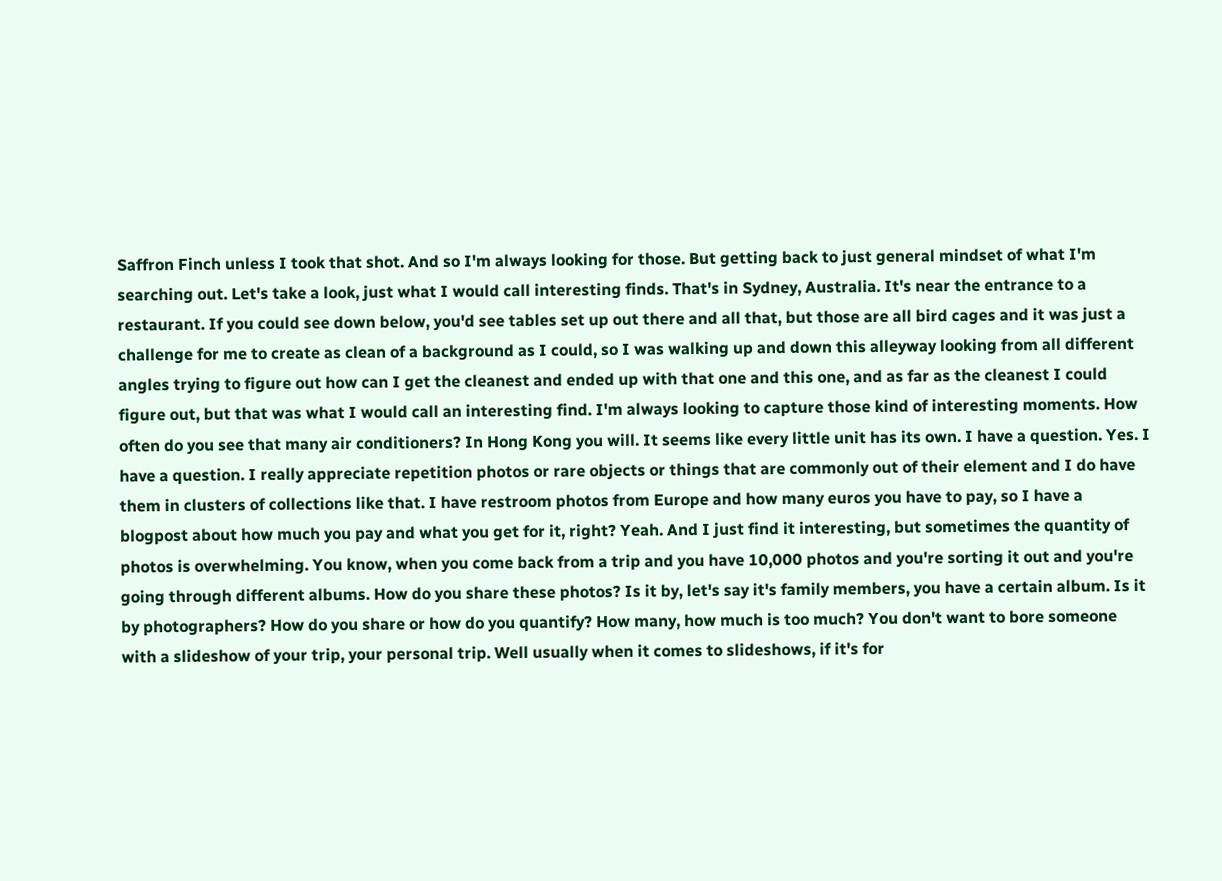Saffron Finch unless I took that shot. And so I'm always looking for those. But getting back to just general mindset of what I'm searching out. Let's take a look, just what I would call interesting finds. That's in Sydney, Australia. It's near the entrance to a restaurant. If you could see down below, you'd see tables set up out there and all that, but those are all bird cages and it was just a challenge for me to create as clean of a background as I could, so I was walking up and down this alleyway looking from all different angles trying to figure out how can I get the cleanest and ended up with that one and this one, and as far as the cleanest I could figure out, but that was what I would call an interesting find. I'm always looking to capture those kind of interesting moments. How often do you see that many air conditioners? In Hong Kong you will. It seems like every little unit has its own. I have a question. Yes. I have a question. I really appreciate repetition photos or rare objects or things that are commonly out of their element and I do have them in clusters of collections like that. I have restroom photos from Europe and how many euros you have to pay, so I have a blogpost about how much you pay and what you get for it, right? Yeah. And I just find it interesting, but sometimes the quantity of photos is overwhelming. You know, when you come back from a trip and you have 10,000 photos and you're sorting it out and you're going through different albums. How do you share these photos? Is it by, let's say it's family members, you have a certain album. Is it by photographers? How do you share or how do you quantify? How many, how much is too much? You don't want to bore someone with a slideshow of your trip, your personal trip. Well usually when it comes to slideshows, if it's for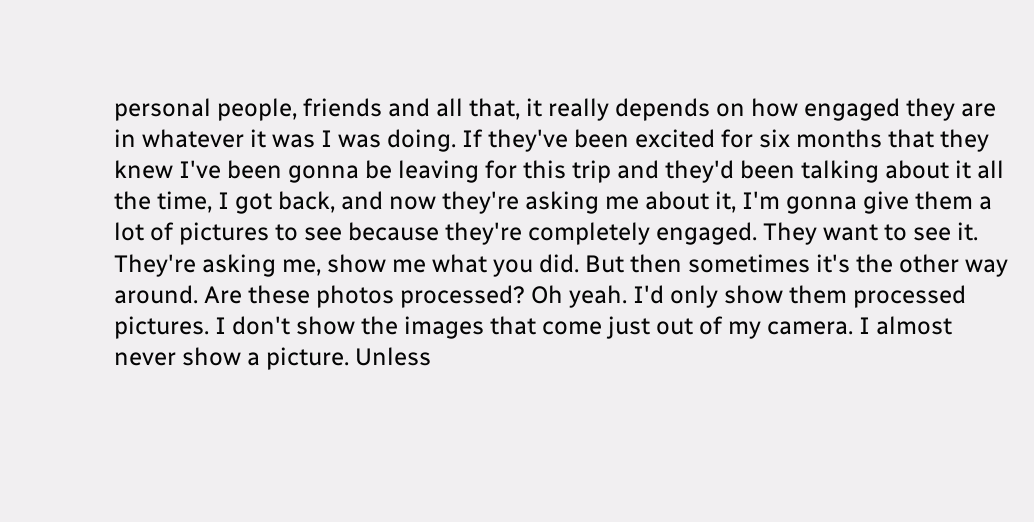personal people, friends and all that, it really depends on how engaged they are in whatever it was I was doing. If they've been excited for six months that they knew I've been gonna be leaving for this trip and they'd been talking about it all the time, I got back, and now they're asking me about it, I'm gonna give them a lot of pictures to see because they're completely engaged. They want to see it. They're asking me, show me what you did. But then sometimes it's the other way around. Are these photos processed? Oh yeah. I'd only show them processed pictures. I don't show the images that come just out of my camera. I almost never show a picture. Unless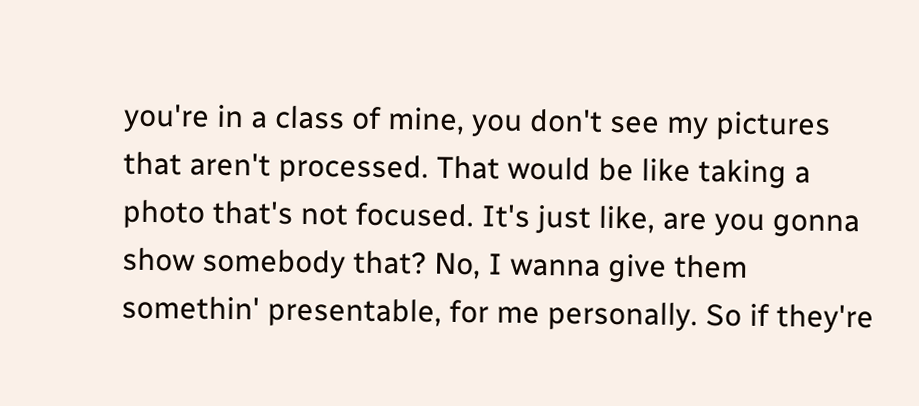you're in a class of mine, you don't see my pictures that aren't processed. That would be like taking a photo that's not focused. It's just like, are you gonna show somebody that? No, I wanna give them somethin' presentable, for me personally. So if they're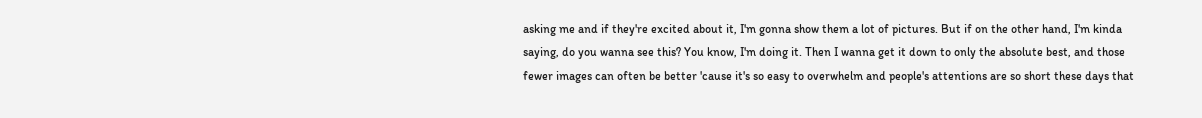asking me and if they're excited about it, I'm gonna show them a lot of pictures. But if on the other hand, I'm kinda saying, do you wanna see this? You know, I'm doing it. Then I wanna get it down to only the absolute best, and those fewer images can often be better 'cause it's so easy to overwhelm and people's attentions are so short these days that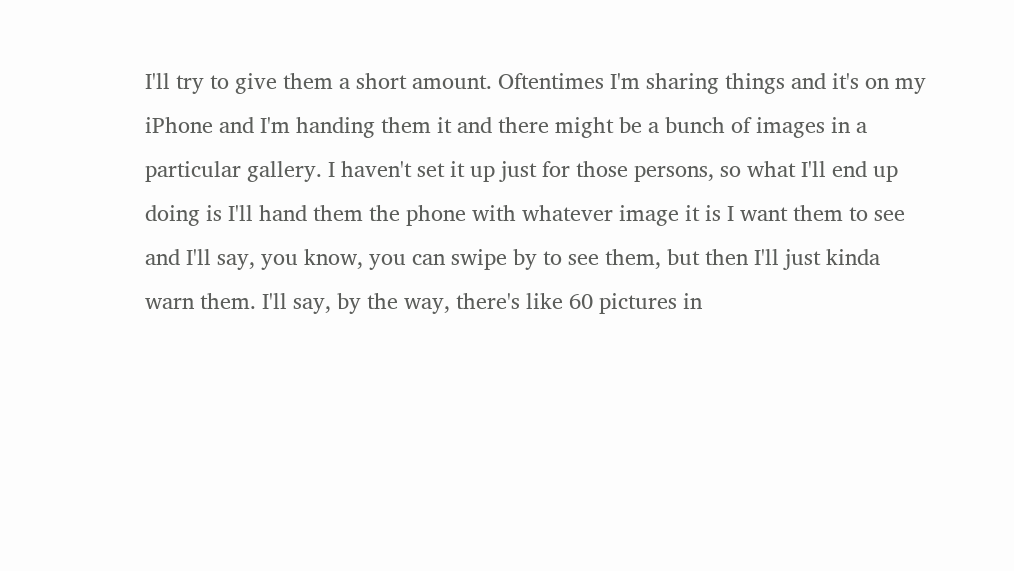I'll try to give them a short amount. Oftentimes I'm sharing things and it's on my iPhone and I'm handing them it and there might be a bunch of images in a particular gallery. I haven't set it up just for those persons, so what I'll end up doing is I'll hand them the phone with whatever image it is I want them to see and I'll say, you know, you can swipe by to see them, but then I'll just kinda warn them. I'll say, by the way, there's like 60 pictures in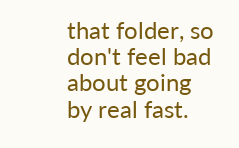that folder, so don't feel bad about going by real fast.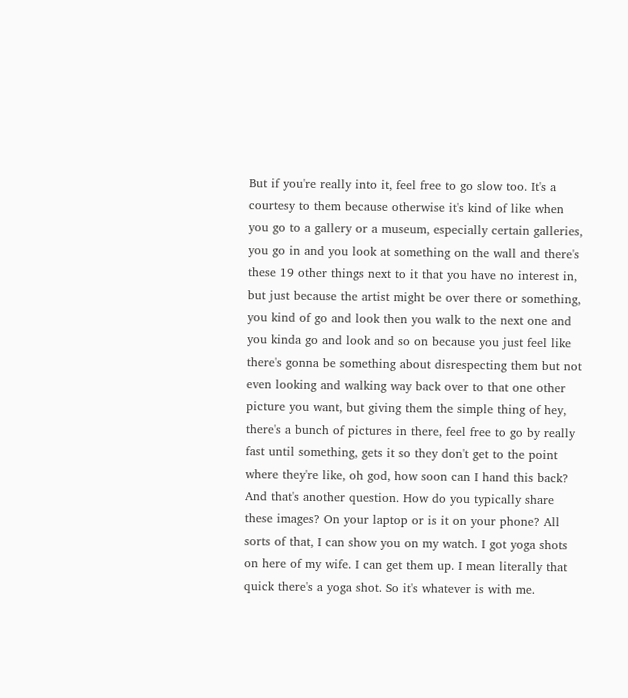But if you're really into it, feel free to go slow too. It's a courtesy to them because otherwise it's kind of like when you go to a gallery or a museum, especially certain galleries, you go in and you look at something on the wall and there's these 19 other things next to it that you have no interest in, but just because the artist might be over there or something, you kind of go and look then you walk to the next one and you kinda go and look and so on because you just feel like there's gonna be something about disrespecting them but not even looking and walking way back over to that one other picture you want, but giving them the simple thing of hey, there's a bunch of pictures in there, feel free to go by really fast until something, gets it so they don't get to the point where they're like, oh god, how soon can I hand this back? And that's another question. How do you typically share these images? On your laptop or is it on your phone? All sorts of that, I can show you on my watch. I got yoga shots on here of my wife. I can get them up. I mean literally that quick there's a yoga shot. So it's whatever is with me.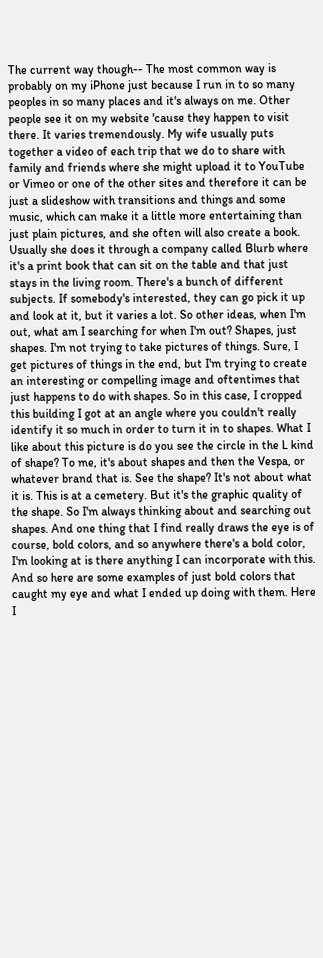The current way though-- The most common way is probably on my iPhone just because I run in to so many peoples in so many places and it's always on me. Other people see it on my website 'cause they happen to visit there. It varies tremendously. My wife usually puts together a video of each trip that we do to share with family and friends where she might upload it to YouTube or Vimeo or one of the other sites and therefore it can be just a slideshow with transitions and things and some music, which can make it a little more entertaining than just plain pictures, and she often will also create a book. Usually she does it through a company called Blurb where it's a print book that can sit on the table and that just stays in the living room. There's a bunch of different subjects. If somebody's interested, they can go pick it up and look at it, but it varies a lot. So other ideas, when I'm out, what am I searching for when I'm out? Shapes, just shapes. I'm not trying to take pictures of things. Sure, I get pictures of things in the end, but I'm trying to create an interesting or compelling image and oftentimes that just happens to do with shapes. So in this case, I cropped this building I got at an angle where you couldn't really identify it so much in order to turn it in to shapes. What I like about this picture is do you see the circle in the L kind of shape? To me, it's about shapes and then the Vespa, or whatever brand that is. See the shape? It's not about what it is. This is at a cemetery. But it's the graphic quality of the shape. So I'm always thinking about and searching out shapes. And one thing that I find really draws the eye is of course, bold colors, and so anywhere there's a bold color, I'm looking at is there anything I can incorporate with this. And so here are some examples of just bold colors that caught my eye and what I ended up doing with them. Here I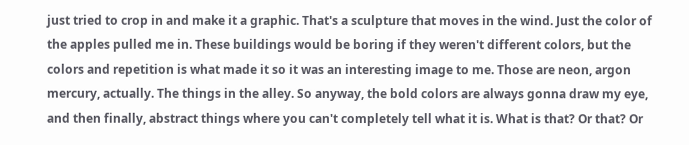just tried to crop in and make it a graphic. That's a sculpture that moves in the wind. Just the color of the apples pulled me in. These buildings would be boring if they weren't different colors, but the colors and repetition is what made it so it was an interesting image to me. Those are neon, argon mercury, actually. The things in the alley. So anyway, the bold colors are always gonna draw my eye, and then finally, abstract things where you can't completely tell what it is. What is that? Or that? Or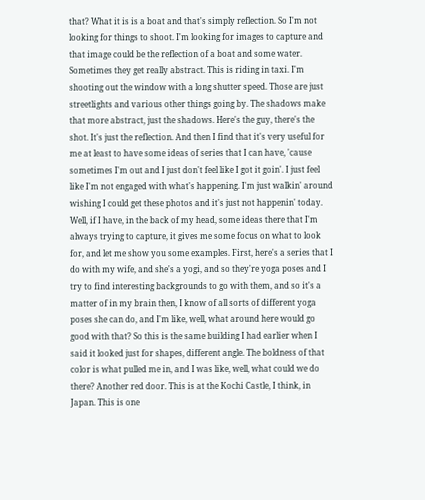that? What it is is a boat and that's simply reflection. So I'm not looking for things to shoot. I'm looking for images to capture and that image could be the reflection of a boat and some water. Sometimes they get really abstract. This is riding in taxi. I'm shooting out the window with a long shutter speed. Those are just streetlights and various other things going by. The shadows make that more abstract, just the shadows. Here's the guy, there's the shot. It's just the reflection. And then I find that it's very useful for me at least to have some ideas of series that I can have, 'cause sometimes I'm out and I just don't feel like I got it goin'. I just feel like I'm not engaged with what's happening. I'm just walkin' around wishing I could get these photos and it's just not happenin' today. Well, if I have, in the back of my head, some ideas there that I'm always trying to capture, it gives me some focus on what to look for, and let me show you some examples. First, here's a series that I do with my wife, and she's a yogi, and so they're yoga poses and I try to find interesting backgrounds to go with them, and so it's a matter of in my brain then, I know of all sorts of different yoga poses she can do, and I'm like, well, what around here would go good with that? So this is the same building I had earlier when I said it looked just for shapes, different angle. The boldness of that color is what pulled me in, and I was like, well, what could we do there? Another red door. This is at the Kochi Castle, I think, in Japan. This is one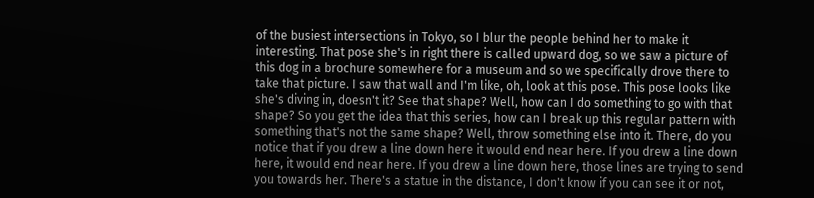of the busiest intersections in Tokyo, so I blur the people behind her to make it interesting. That pose she's in right there is called upward dog, so we saw a picture of this dog in a brochure somewhere for a museum and so we specifically drove there to take that picture. I saw that wall and I'm like, oh, look at this pose. This pose looks like she's diving in, doesn't it? See that shape? Well, how can I do something to go with that shape? So you get the idea that this series, how can I break up this regular pattern with something that's not the same shape? Well, throw something else into it. There, do you notice that if you drew a line down here it would end near here. If you drew a line down here, it would end near here. If you drew a line down here, those lines are trying to send you towards her. There's a statue in the distance, I don't know if you can see it or not,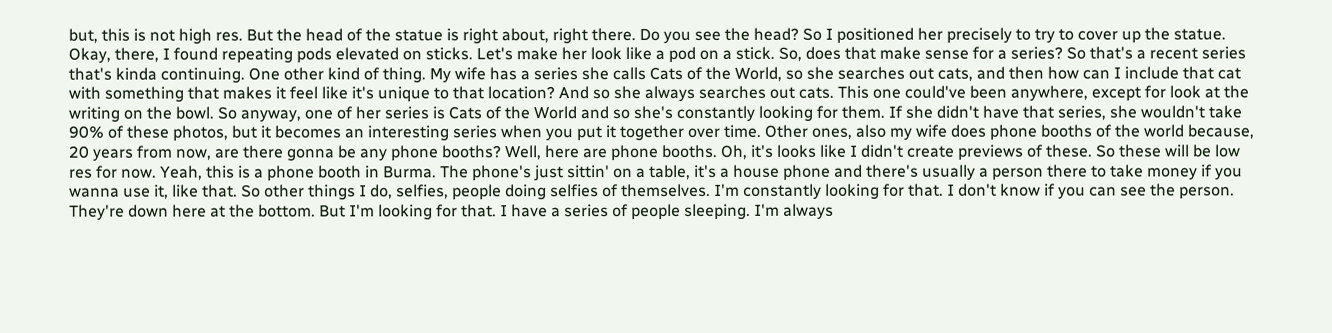but, this is not high res. But the head of the statue is right about, right there. Do you see the head? So I positioned her precisely to try to cover up the statue. Okay, there, I found repeating pods elevated on sticks. Let's make her look like a pod on a stick. So, does that make sense for a series? So that's a recent series that's kinda continuing. One other kind of thing. My wife has a series she calls Cats of the World, so she searches out cats, and then how can I include that cat with something that makes it feel like it's unique to that location? And so she always searches out cats. This one could've been anywhere, except for look at the writing on the bowl. So anyway, one of her series is Cats of the World and so she's constantly looking for them. If she didn't have that series, she wouldn't take 90% of these photos, but it becomes an interesting series when you put it together over time. Other ones, also my wife does phone booths of the world because, 20 years from now, are there gonna be any phone booths? Well, here are phone booths. Oh, it's looks like I didn't create previews of these. So these will be low res for now. Yeah, this is a phone booth in Burma. The phone's just sittin' on a table, it's a house phone and there's usually a person there to take money if you wanna use it, like that. So other things I do, selfies, people doing selfies of themselves. I'm constantly looking for that. I don't know if you can see the person. They're down here at the bottom. But I'm looking for that. I have a series of people sleeping. I'm always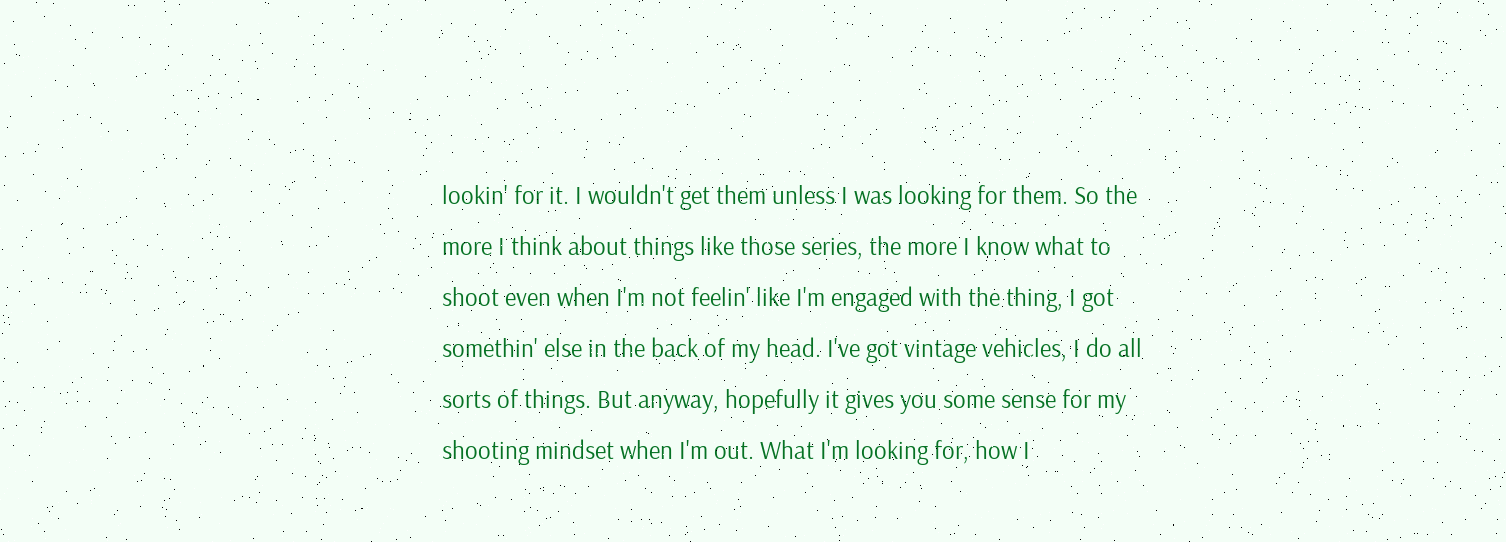lookin' for it. I wouldn't get them unless I was looking for them. So the more I think about things like those series, the more I know what to shoot even when I'm not feelin' like I'm engaged with the thing, I got somethin' else in the back of my head. I've got vintage vehicles, I do all sorts of things. But anyway, hopefully it gives you some sense for my shooting mindset when I'm out. What I'm looking for, how I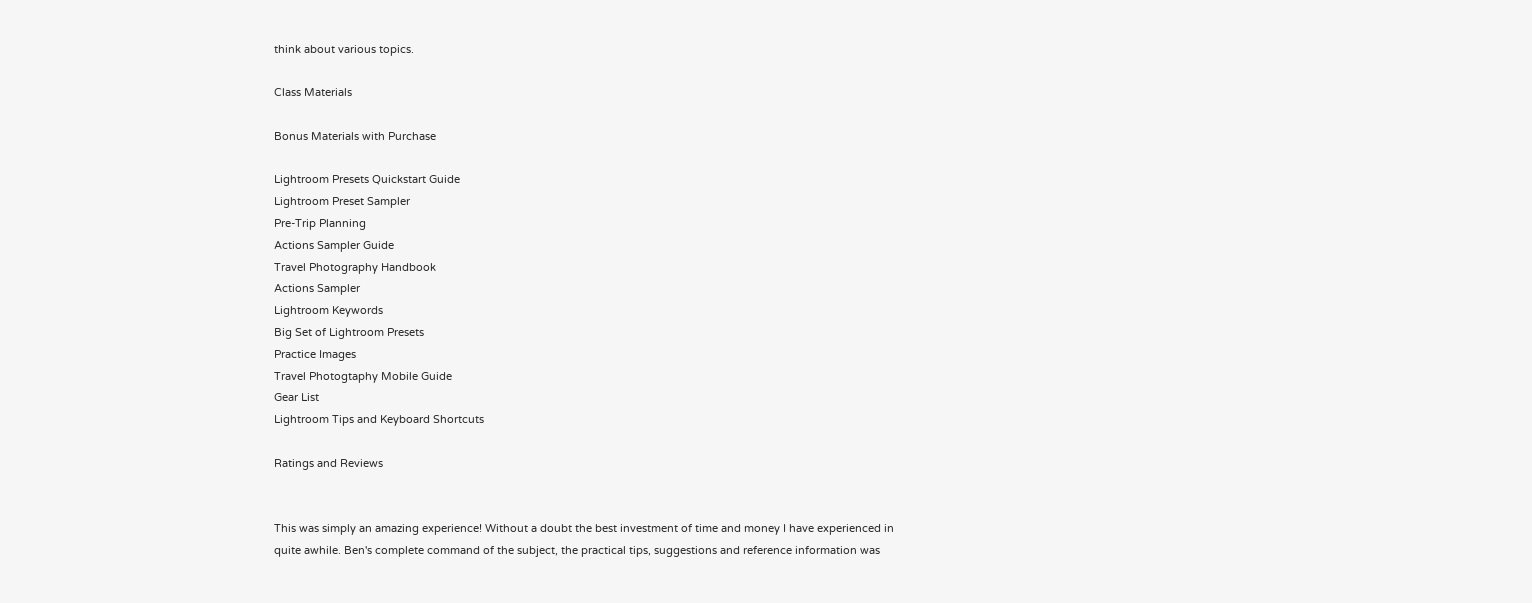think about various topics.

Class Materials

Bonus Materials with Purchase

Lightroom Presets Quickstart Guide
Lightroom Preset Sampler
Pre-Trip Planning
Actions Sampler Guide
Travel Photography Handbook
Actions Sampler
Lightroom Keywords
Big Set of Lightroom Presets
Practice Images
Travel Photogtaphy Mobile Guide
Gear List
Lightroom Tips and Keyboard Shortcuts

Ratings and Reviews


This was simply an amazing experience! Without a doubt the best investment of time and money I have experienced in quite awhile. Ben's complete command of the subject, the practical tips, suggestions and reference information was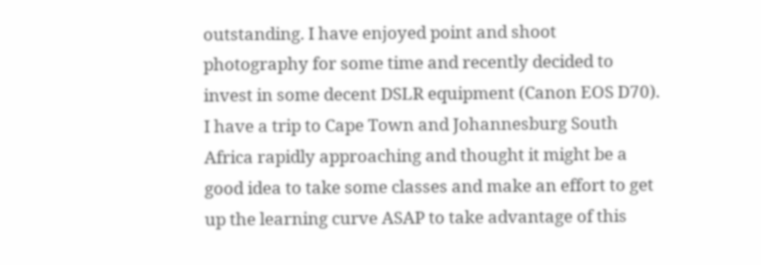outstanding. I have enjoyed point and shoot photography for some time and recently decided to invest in some decent DSLR equipment (Canon EOS D70). I have a trip to Cape Town and Johannesburg South Africa rapidly approaching and thought it might be a good idea to take some classes and make an effort to get up the learning curve ASAP to take advantage of this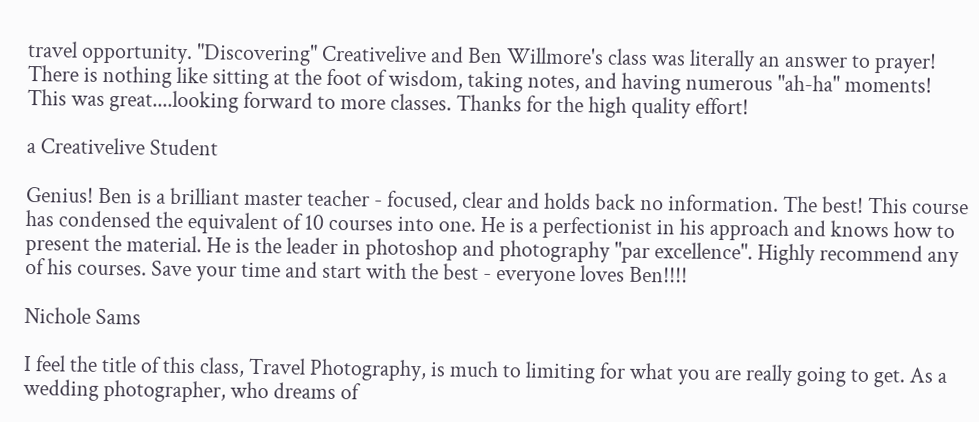travel opportunity. "Discovering" Creativelive and Ben Willmore's class was literally an answer to prayer! There is nothing like sitting at the foot of wisdom, taking notes, and having numerous "ah-ha" moments! This was great....looking forward to more classes. Thanks for the high quality effort!

a Creativelive Student

Genius! Ben is a brilliant master teacher - focused, clear and holds back no information. The best! This course has condensed the equivalent of 10 courses into one. He is a perfectionist in his approach and knows how to present the material. He is the leader in photoshop and photography "par excellence". Highly recommend any of his courses. Save your time and start with the best - everyone loves Ben!!!!

Nichole Sams

I feel the title of this class, Travel Photography, is much to limiting for what you are really going to get. As a wedding photographer, who dreams of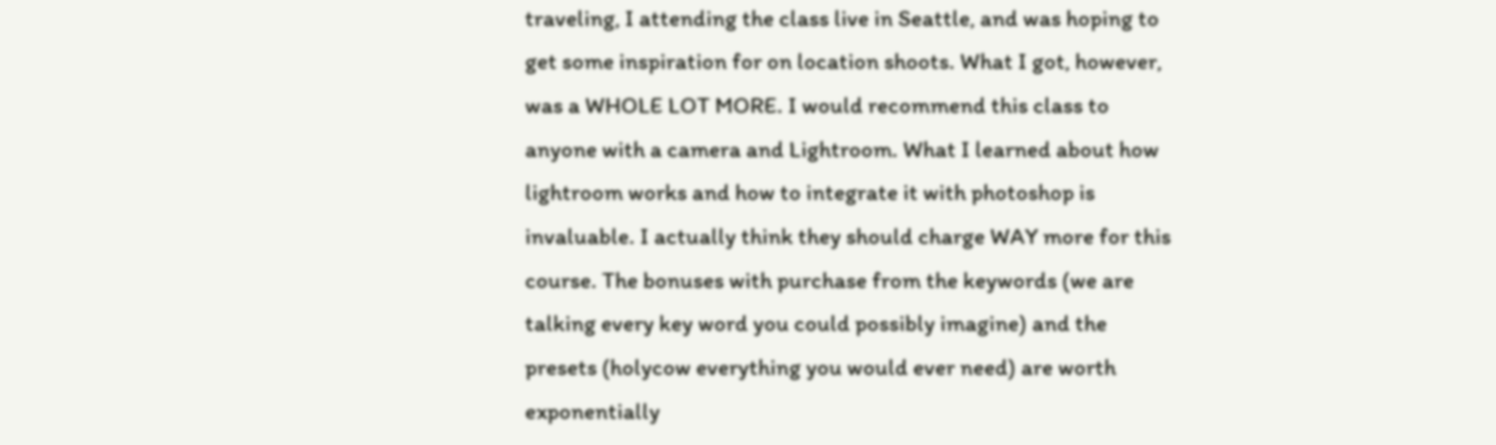traveling, I attending the class live in Seattle, and was hoping to get some inspiration for on location shoots. What I got, however, was a WHOLE LOT MORE. I would recommend this class to anyone with a camera and Lightroom. What I learned about how lightroom works and how to integrate it with photoshop is invaluable. I actually think they should charge WAY more for this course. The bonuses with purchase from the keywords (we are talking every key word you could possibly imagine) and the presets (holycow everything you would ever need) are worth exponentially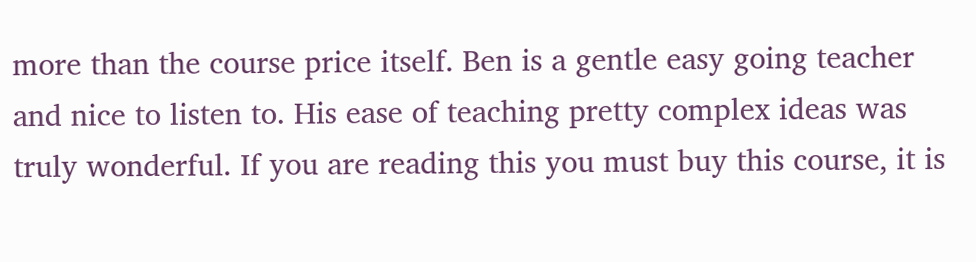more than the course price itself. Ben is a gentle easy going teacher and nice to listen to. His ease of teaching pretty complex ideas was truly wonderful. If you are reading this you must buy this course, it is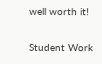well worth it!

Student Work